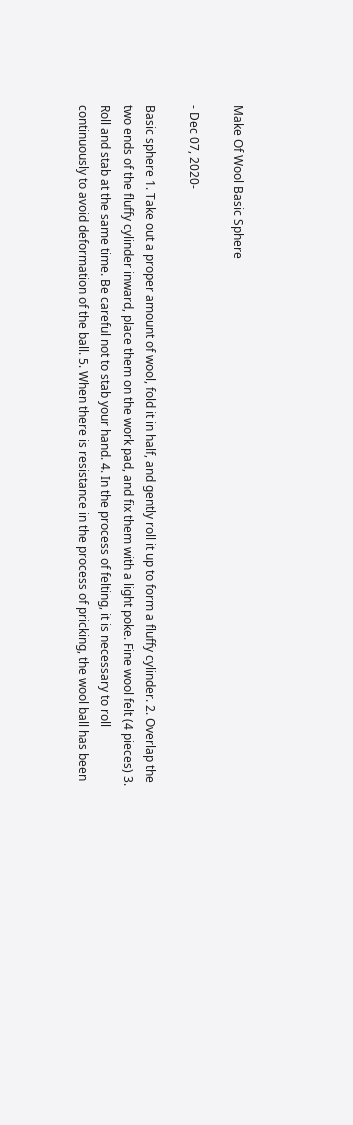Make Of Wool Basic Sphere

- Dec 07, 2020-

Basic sphere 1. Take out a proper amount of wool, fold it in half, and gently roll it up to form a fluffy cylinder. 2. Overlap the two ends of the fluffy cylinder inward, place them on the work pad, and fix them with a light poke. Fine wool felt (4 pieces) 3. Roll and stab at the same time. Be careful not to stab your hand. 4. In the process of felting, it is necessary to roll continuously to avoid deformation of the ball. 5. When there is resistance in the process of pricking, the wool ball has been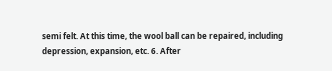semi felt. At this time, the wool ball can be repaired, including depression, expansion, etc. 6. After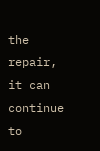the repair, it can continue to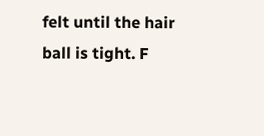felt until the hair ball is tight. F